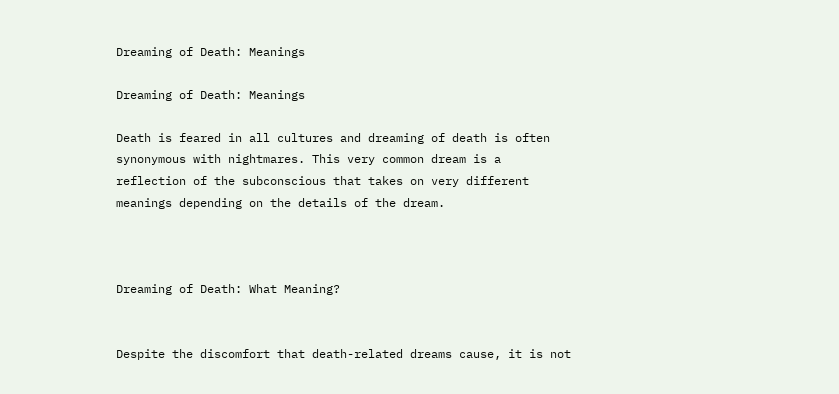Dreaming of Death: Meanings

Dreaming of Death: Meanings

Death is feared in all cultures and dreaming of death is often synonymous with nightmares. This very common dream is a reflection of the subconscious that takes on very different meanings depending on the details of the dream.



Dreaming of Death: What Meaning?


Despite the discomfort that death-related dreams cause, it is not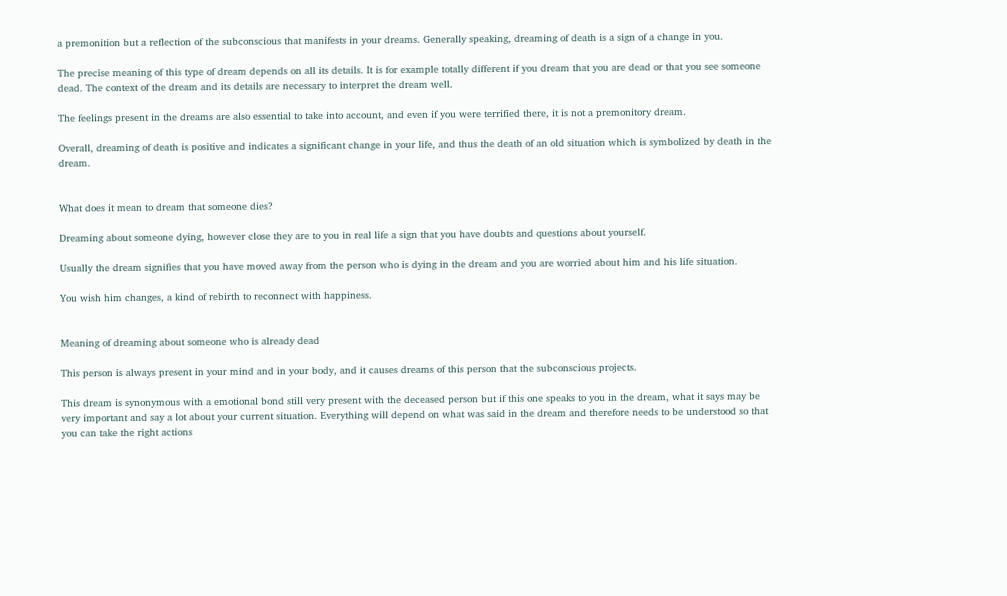a premonition but a reflection of the subconscious that manifests in your dreams. Generally speaking, dreaming of death is a sign of a change in you.

The precise meaning of this type of dream depends on all its details. It is for example totally different if you dream that you are dead or that you see someone dead. The context of the dream and its details are necessary to interpret the dream well.

The feelings present in the dreams are also essential to take into account, and even if you were terrified there, it is not a premonitory dream.

Overall, dreaming of death is positive and indicates a significant change in your life, and thus the death of an old situation which is symbolized by death in the dream.


What does it mean to dream that someone dies?

Dreaming about someone dying, however close they are to you in real life a sign that you have doubts and questions about yourself.

Usually the dream signifies that you have moved away from the person who is dying in the dream and you are worried about him and his life situation.

You wish him changes, a kind of rebirth to reconnect with happiness.


Meaning of dreaming about someone who is already dead

This person is always present in your mind and in your body, and it causes dreams of this person that the subconscious projects.

This dream is synonymous with a emotional bond still very present with the deceased person but if this one speaks to you in the dream, what it says may be very important and say a lot about your current situation. Everything will depend on what was said in the dream and therefore needs to be understood so that you can take the right actions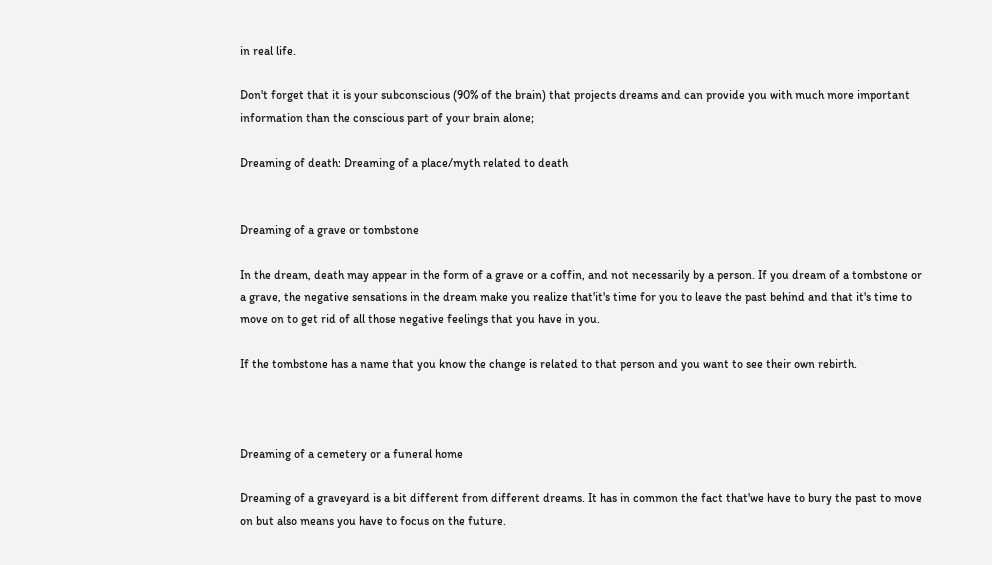in real life.

Don't forget that it is your subconscious (90% of the brain) that projects dreams and can provide you with much more important information than the conscious part of your brain alone;

Dreaming of death: Dreaming of a place/myth related to death


Dreaming of a grave or tombstone

In the dream, death may appear in the form of a grave or a coffin, and not necessarily by a person. If you dream of a tombstone or a grave, the negative sensations in the dream make you realize that'it's time for you to leave the past behind and that it's time to move on to get rid of all those negative feelings that you have in you.

If the tombstone has a name that you know the change is related to that person and you want to see their own rebirth.



Dreaming of a cemetery or a funeral home

Dreaming of a graveyard is a bit different from different dreams. It has in common the fact that'we have to bury the past to move on but also means you have to focus on the future.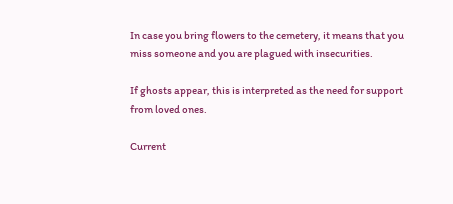In case you bring flowers to the cemetery, it means that you miss someone and you are plagued with insecurities.

If ghosts appear, this is interpreted as the need for support from loved ones.

Current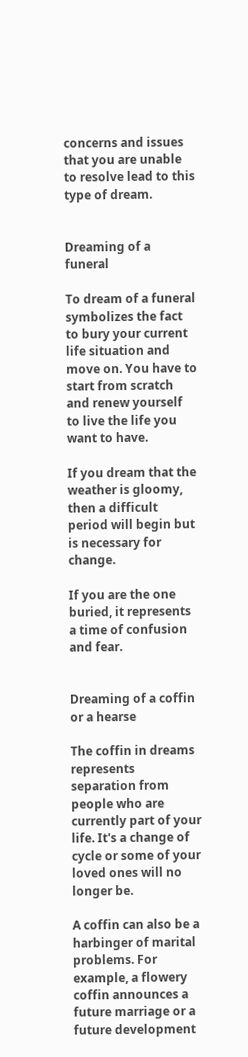concerns and issues that you are unable to resolve lead to this type of dream.


Dreaming of a funeral

To dream of a funeral symbolizes the fact to bury your current life situation and move on. You have to start from scratch and renew yourself to live the life you want to have.

If you dream that the weather is gloomy, then a difficult period will begin but is necessary for change.

If you are the one buried, it represents a time of confusion and fear.


Dreaming of a coffin or a hearse

The coffin in dreams represents separation from people who are currently part of your life. It's a change of cycle or some of your loved ones will no longer be.

A coffin can also be a harbinger of marital problems. For example, a flowery coffin announces a future marriage or a future development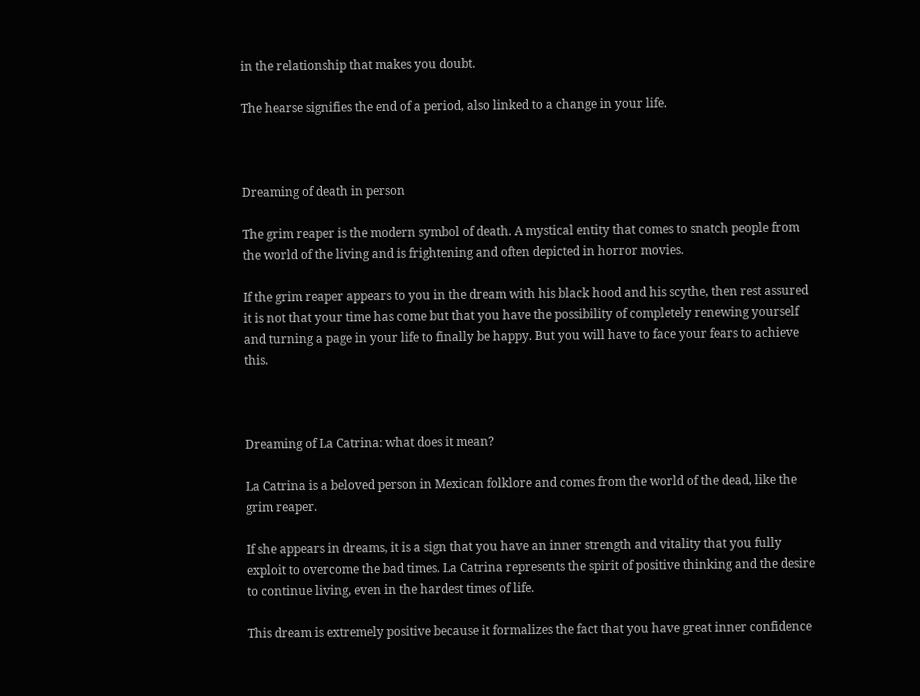in the relationship that makes you doubt.

The hearse signifies the end of a period, also linked to a change in your life.



Dreaming of death in person

The grim reaper is the modern symbol of death. A mystical entity that comes to snatch people from the world of the living and is frightening and often depicted in horror movies.

If the grim reaper appears to you in the dream with his black hood and his scythe, then rest assured it is not that your time has come but that you have the possibility of completely renewing yourself and turning a page in your life to finally be happy. But you will have to face your fears to achieve this.



Dreaming of La Catrina: what does it mean?

La Catrina is a beloved person in Mexican folklore and comes from the world of the dead, like the grim reaper.

If she appears in dreams, it is a sign that you have an inner strength and vitality that you fully exploit to overcome the bad times. La Catrina represents the spirit of positive thinking and the desire to continue living, even in the hardest times of life.

This dream is extremely positive because it formalizes the fact that you have great inner confidence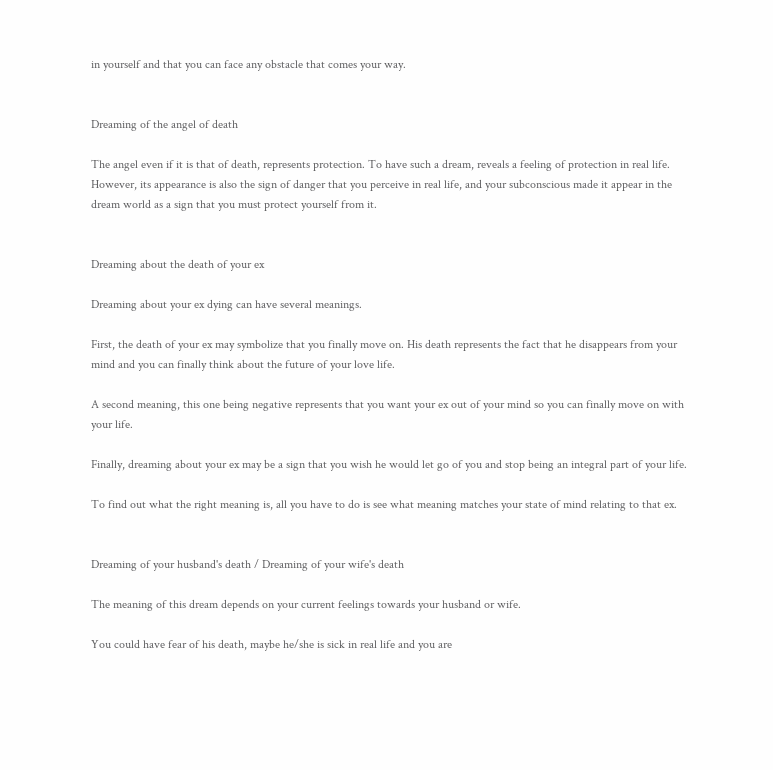in yourself and that you can face any obstacle that comes your way.


Dreaming of the angel of death

The angel even if it is that of death, represents protection. To have such a dream, reveals a feeling of protection in real life. However, its appearance is also the sign of danger that you perceive in real life, and your subconscious made it appear in the dream world as a sign that you must protect yourself from it.


Dreaming about the death of your ex

Dreaming about your ex dying can have several meanings.

First, the death of your ex may symbolize that you finally move on. His death represents the fact that he disappears from your mind and you can finally think about the future of your love life.

A second meaning, this one being negative represents that you want your ex out of your mind so you can finally move on with your life.

Finally, dreaming about your ex may be a sign that you wish he would let go of you and stop being an integral part of your life.

To find out what the right meaning is, all you have to do is see what meaning matches your state of mind relating to that ex.


Dreaming of your husband's death / Dreaming of your wife's death

The meaning of this dream depends on your current feelings towards your husband or wife.

You could have fear of his death, maybe he/she is sick in real life and you are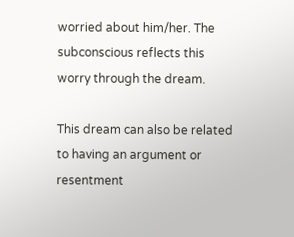worried about him/her. The subconscious reflects this worry through the dream.

This dream can also be related to having an argument or resentment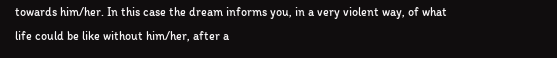towards him/her. In this case the dream informs you, in a very violent way, of what life could be like without him/her, after a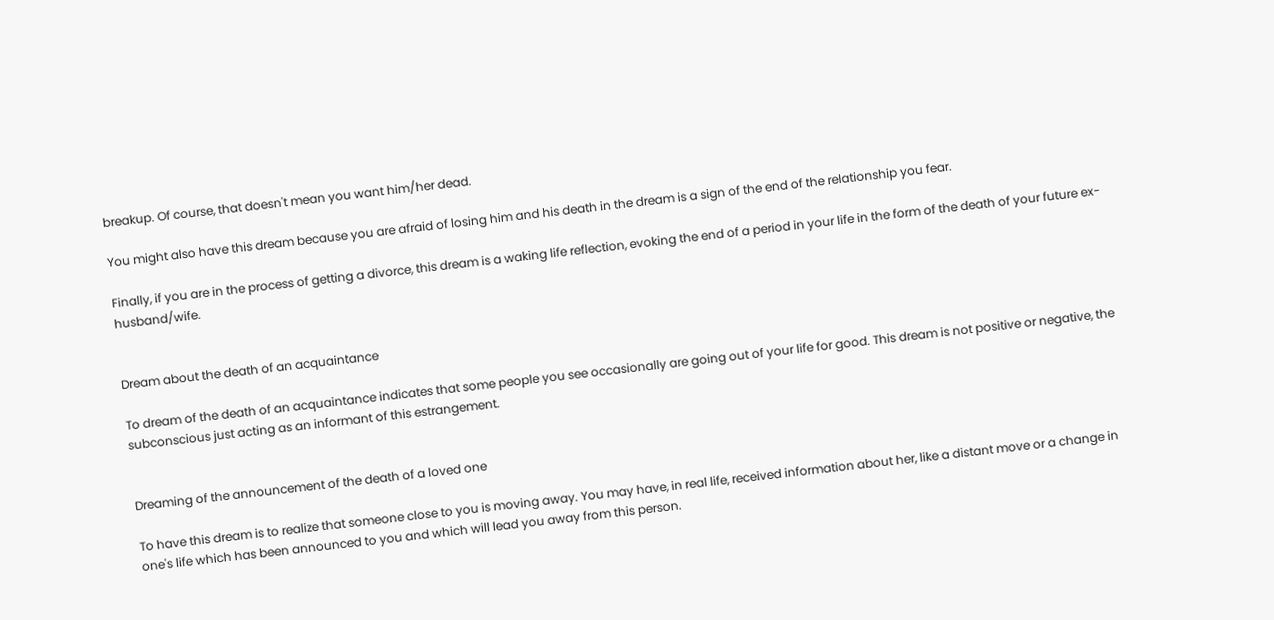breakup. Of course, that doesn't mean you want him/her dead.

You might also have this dream because you are afraid of losing him and his death in the dream is a sign of the end of the relationship you fear.

Finally, if you are in the process of getting a divorce, this dream is a waking life reflection, evoking the end of a period in your life in the form of the death of your future ex-husband/wife.


Dream about the death of an acquaintance

To dream of the death of an acquaintance indicates that some people you see occasionally are going out of your life for good. This dream is not positive or negative, the subconscious just acting as an informant of this estrangement.


Dreaming of the announcement of the death of a loved one

To have this dream is to realize that someone close to you is moving away. You may have, in real life, received information about her, like a distant move or a change in one's life which has been announced to you and which will lead you away from this person.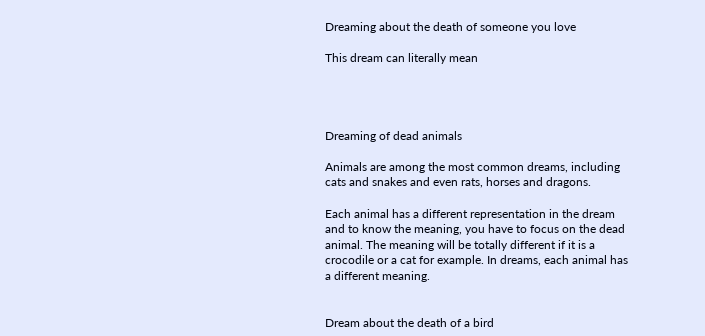Dreaming about the death of someone you love

This dream can literally mean




Dreaming of dead animals

Animals are among the most common dreams, including cats and snakes and even rats, horses and dragons.

Each animal has a different representation in the dream and to know the meaning, you have to focus on the dead animal. The meaning will be totally different if it is a crocodile or a cat for example. In dreams, each animal has a different meaning.


Dream about the death of a bird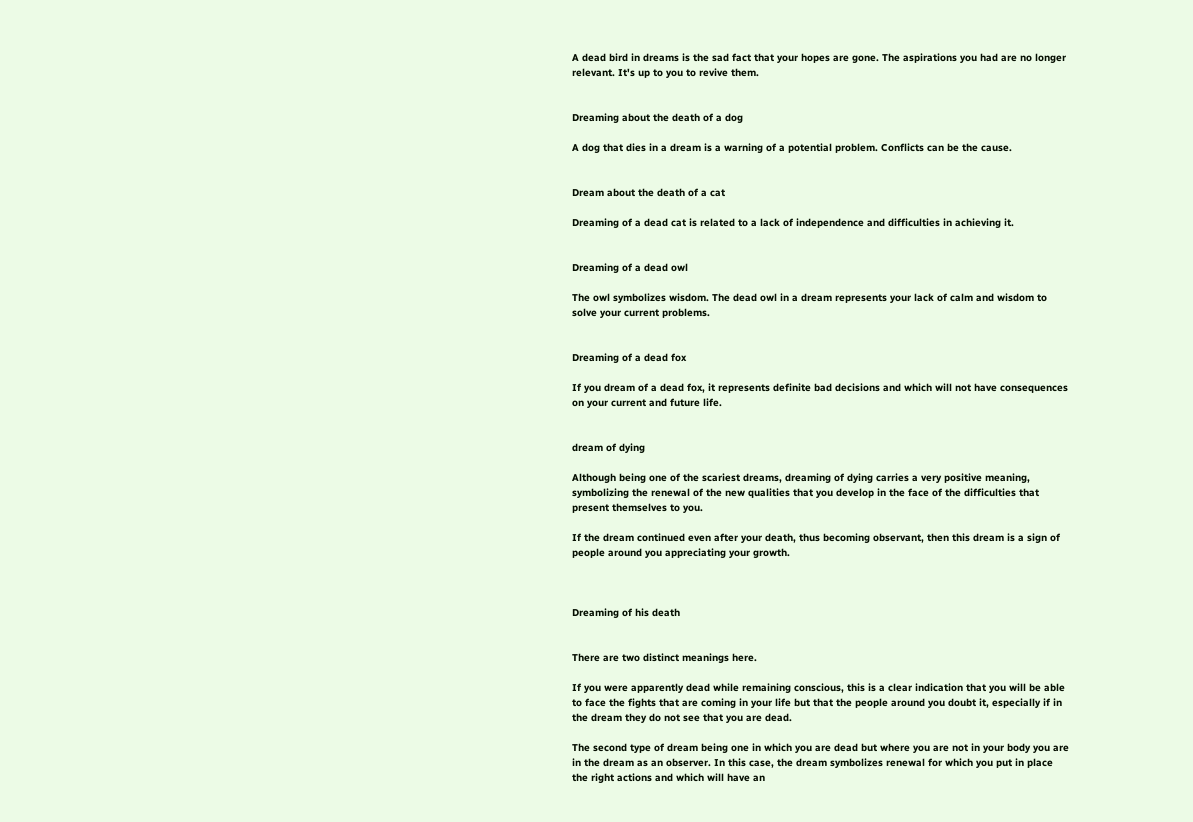A dead bird in dreams is the sad fact that your hopes are gone. The aspirations you had are no longer relevant. It's up to you to revive them.


Dreaming about the death of a dog

A dog that dies in a dream is a warning of a potential problem. Conflicts can be the cause.


Dream about the death of a cat

Dreaming of a dead cat is related to a lack of independence and difficulties in achieving it.


Dreaming of a dead owl

The owl symbolizes wisdom. The dead owl in a dream represents your lack of calm and wisdom to solve your current problems.


Dreaming of a dead fox

If you dream of a dead fox, it represents definite bad decisions and which will not have consequences on your current and future life.


dream of dying

Although being one of the scariest dreams, dreaming of dying carries a very positive meaning, symbolizing the renewal of the new qualities that you develop in the face of the difficulties that present themselves to you.

If the dream continued even after your death, thus becoming observant, then this dream is a sign of people around you appreciating your growth.



Dreaming of his death


There are two distinct meanings here.

If you were apparently dead while remaining conscious, this is a clear indication that you will be able to face the fights that are coming in your life but that the people around you doubt it, especially if in the dream they do not see that you are dead.

The second type of dream being one in which you are dead but where you are not in your body you are in the dream as an observer. In this case, the dream symbolizes renewal for which you put in place the right actions and which will have an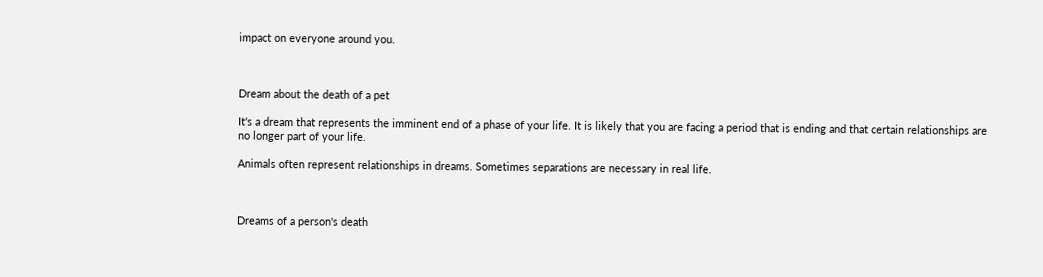impact on everyone around you.



Dream about the death of a pet

It's a dream that represents the imminent end of a phase of your life. It is likely that you are facing a period that is ending and that certain relationships are no longer part of your life.

Animals often represent relationships in dreams. Sometimes separations are necessary in real life.



Dreams of a person's death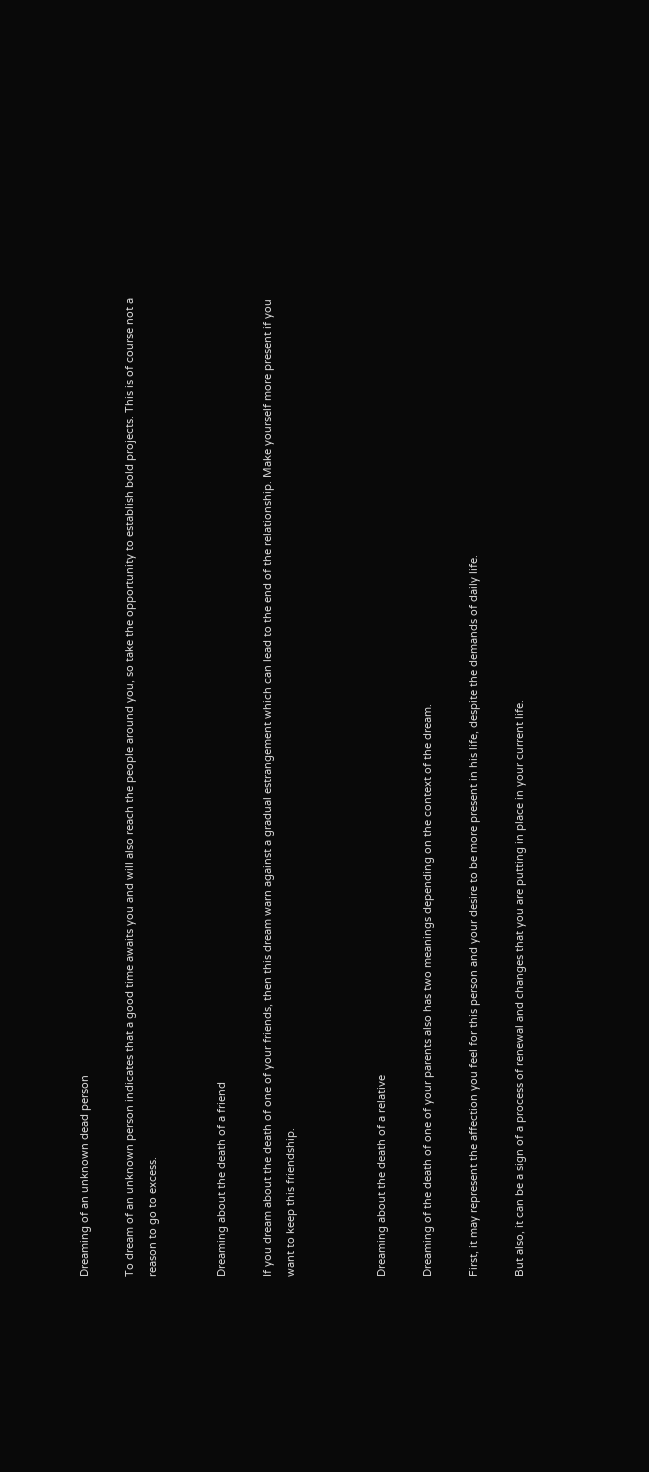Dreaming of an unknown dead person

To dream of an unknown person indicates that a good time awaits you and will also reach the people around you, so take the opportunity to establish bold projects. This is of course not a reason to go to excess.


Dreaming about the death of a friend

If you dream about the death of one of your friends, then this dream warn against a gradual estrangement which can lead to the end of the relationship. Make yourself more present if you want to keep this friendship.



Dreaming about the death of a relative

Dreaming of the death of one of your parents also has two meanings depending on the context of the dream.

First, it may represent the affection you feel for this person and your desire to be more present in his life, despite the demands of daily life.

But also, it can be a sign of a process of renewal and changes that you are putting in place in your current life.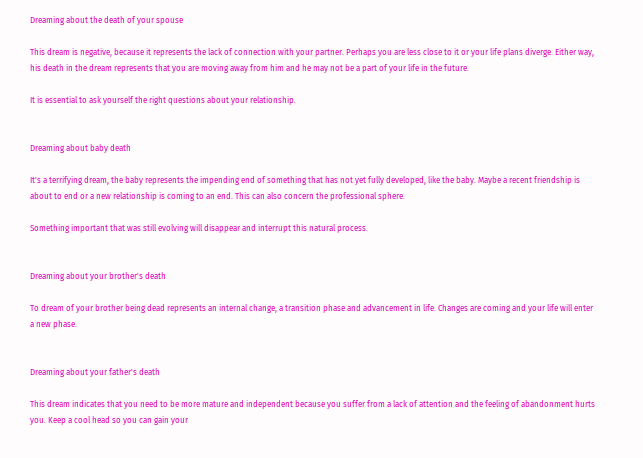Dreaming about the death of your spouse

This dream is negative, because it represents the lack of connection with your partner. Perhaps you are less close to it or your life plans diverge. Either way, his death in the dream represents that you are moving away from him and he may not be a part of your life in the future.

It is essential to ask yourself the right questions about your relationship.


Dreaming about baby death

It's a terrifying dream, the baby represents the impending end of something that has not yet fully developed, like the baby. Maybe a recent friendship is about to end or a new relationship is coming to an end. This can also concern the professional sphere.

Something important that was still evolving will disappear and interrupt this natural process.


Dreaming about your brother's death

To dream of your brother being dead represents an internal change, a transition phase and advancement in life. Changes are coming and your life will enter a new phase.


Dreaming about your father's death

This dream indicates that you need to be more mature and independent because you suffer from a lack of attention and the feeling of abandonment hurts you. Keep a cool head so you can gain your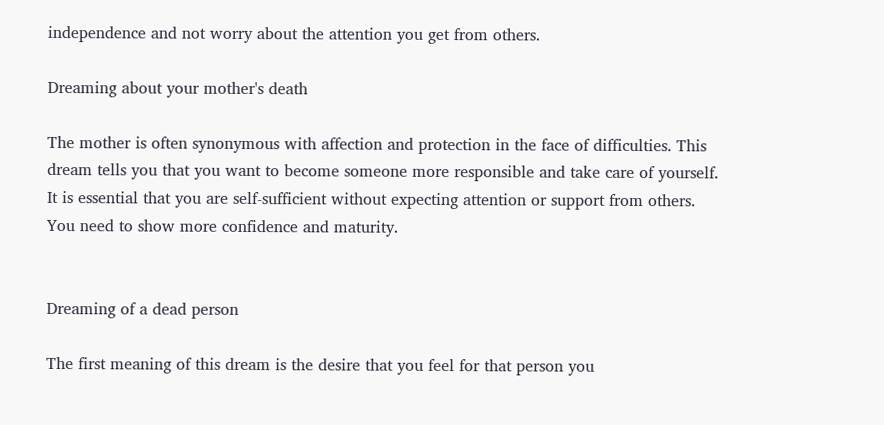independence and not worry about the attention you get from others.

Dreaming about your mother's death

The mother is often synonymous with affection and protection in the face of difficulties. This dream tells you that you want to become someone more responsible and take care of yourself. It is essential that you are self-sufficient without expecting attention or support from others. You need to show more confidence and maturity.


Dreaming of a dead person

The first meaning of this dream is the desire that you feel for that person you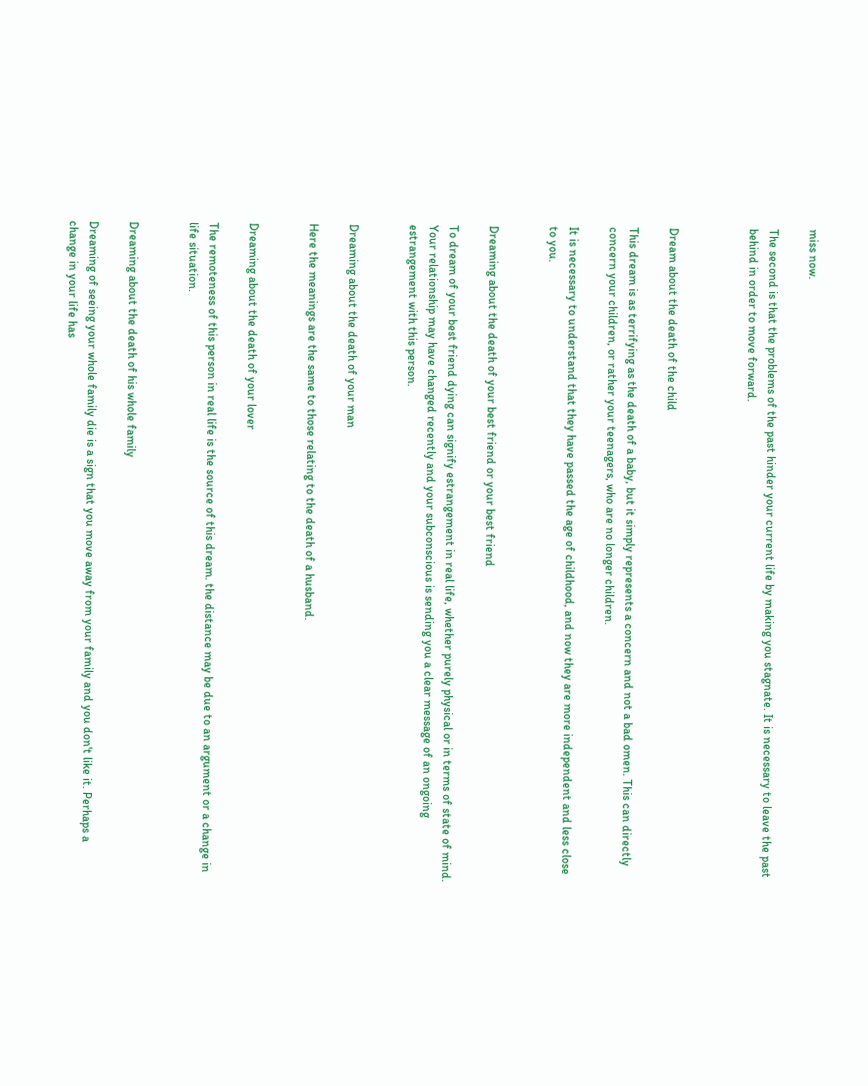miss now.

The second is that the problems of the past hinder your current life by making you stagnate. It is necessary to leave the past behind in order to move forward.



Dream about the death of the child

This dream is as terrifying as the death of a baby, but it simply represents a concern and not a bad omen. This can directly concern your children, or rather your teenagers, who are no longer children.

It is necessary to understand that they have passed the age of childhood, and now they are more independent and less close to you.


Dreaming about the death of your best friend or your best friend

To dream of your best friend dying can signify estrangement in real life, whether purely physical or in terms of state of mind. Your relationship may have changed recently and your subconscious is sending you a clear message of an ongoing estrangement with this person.


Dreaming about the death of your man

Here the meanings are the same to those relating to the death of a husband.


Dreaming about the death of your lover

The remoteness of this person in real life is the source of this dream. the distance may be due to an argument or a change in life situation.


Dreaming about the death of his whole family

Dreaming of seeing your whole family die is a sign that you move away from your family and you don't like it. Perhaps a change in your life has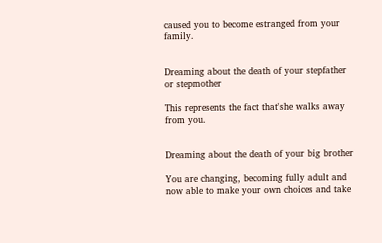caused you to become estranged from your family.


Dreaming about the death of your stepfather or stepmother

This represents the fact that'she walks away from you.


Dreaming about the death of your big brother

You are changing, becoming fully adult and now able to make your own choices and take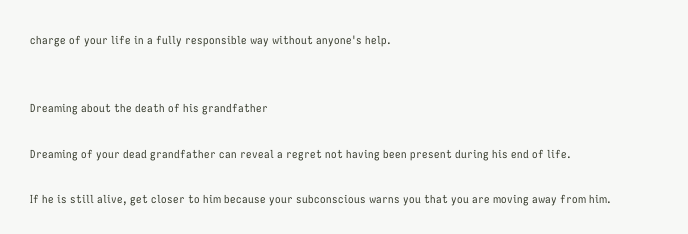charge of your life in a fully responsible way without anyone's help.


Dreaming about the death of his grandfather

Dreaming of your dead grandfather can reveal a regret not having been present during his end of life.

If he is still alive, get closer to him because your subconscious warns you that you are moving away from him.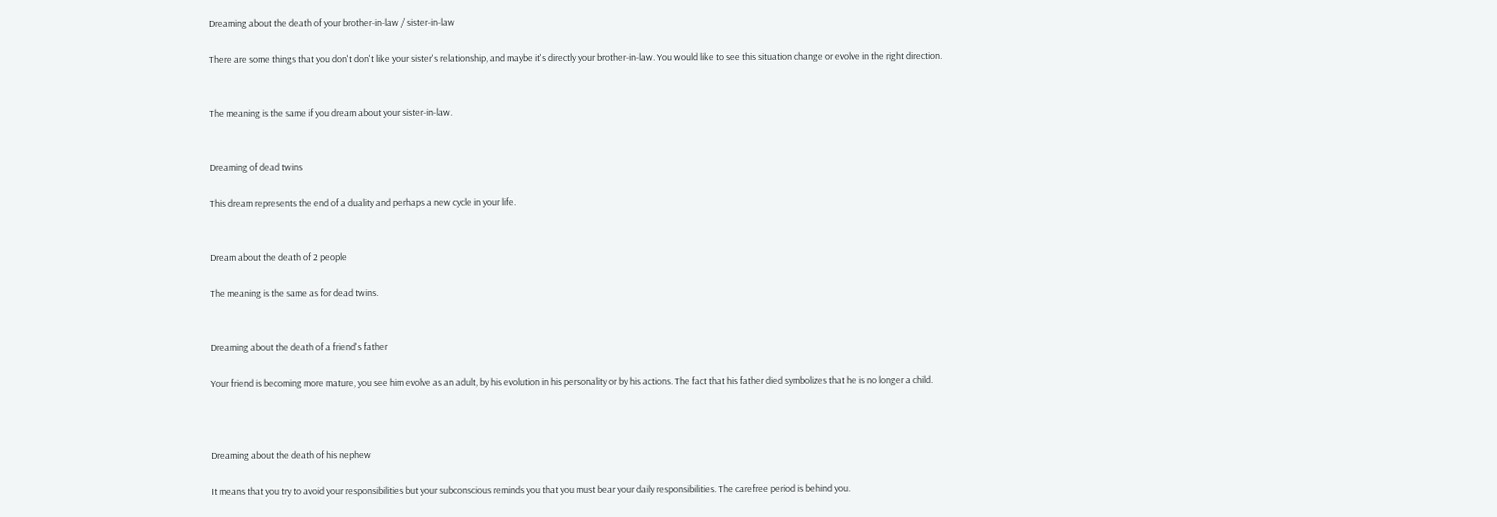Dreaming about the death of your brother-in-law / sister-in-law

There are some things that you don't don't like your sister's relationship, and maybe it's directly your brother-in-law. You would like to see this situation change or evolve in the right direction.


The meaning is the same if you dream about your sister-in-law.


Dreaming of dead twins

This dream represents the end of a duality and perhaps a new cycle in your life.


Dream about the death of 2 people

The meaning is the same as for dead twins.


Dreaming about the death of a friend's father

Your friend is becoming more mature, you see him evolve as an adult, by his evolution in his personality or by his actions. The fact that his father died symbolizes that he is no longer a child.



Dreaming about the death of his nephew

It means that you try to avoid your responsibilities but your subconscious reminds you that you must bear your daily responsibilities. The carefree period is behind you.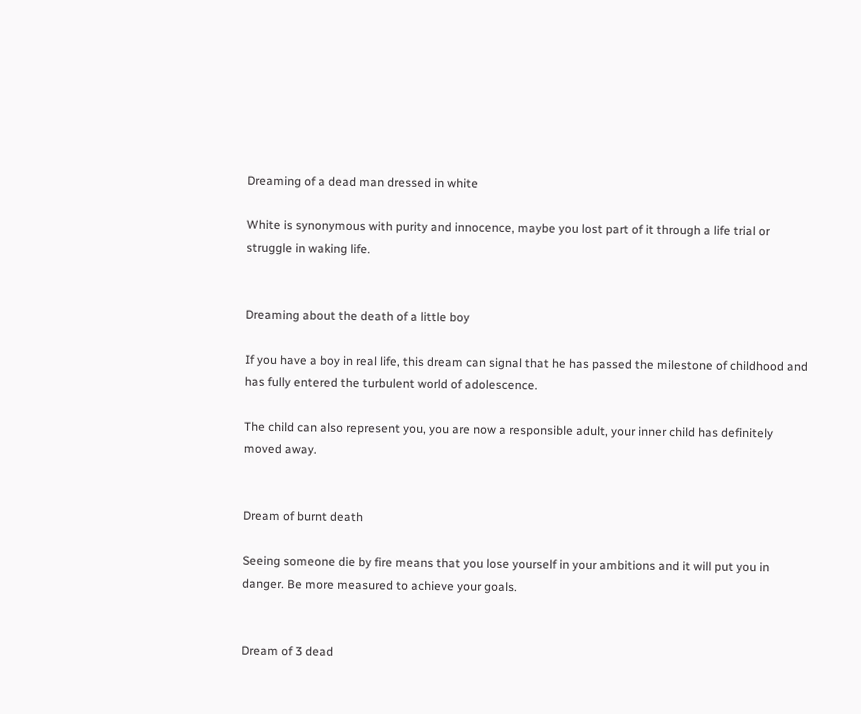Dreaming of a dead man dressed in white

White is synonymous with purity and innocence, maybe you lost part of it through a life trial or struggle in waking life.


Dreaming about the death of a little boy

If you have a boy in real life, this dream can signal that he has passed the milestone of childhood and has fully entered the turbulent world of adolescence.

The child can also represent you, you are now a responsible adult, your inner child has definitely moved away.


Dream of burnt death

Seeing someone die by fire means that you lose yourself in your ambitions and it will put you in danger. Be more measured to achieve your goals.


Dream of 3 dead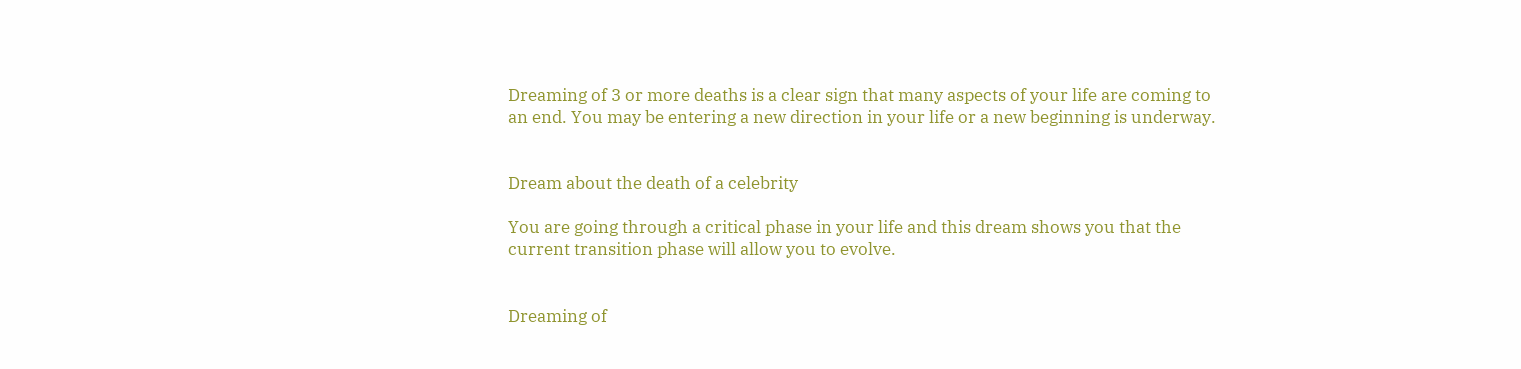Dreaming of 3 or more deaths is a clear sign that many aspects of your life are coming to an end. You may be entering a new direction in your life or a new beginning is underway.


Dream about the death of a celebrity

You are going through a critical phase in your life and this dream shows you that the current transition phase will allow you to evolve.


Dreaming of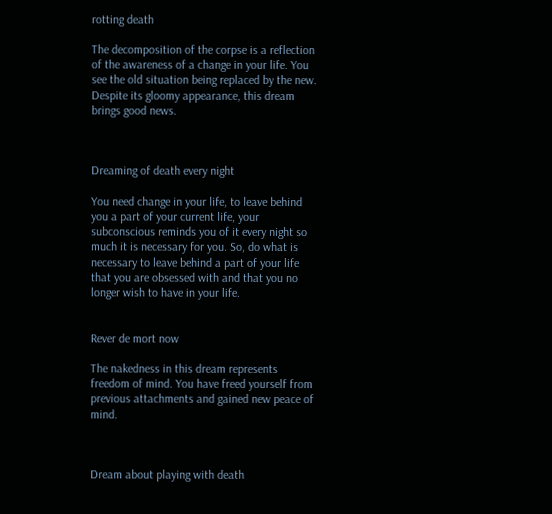rotting death

The decomposition of the corpse is a reflection of the awareness of a change in your life. You see the old situation being replaced by the new. Despite its gloomy appearance, this dream brings good news.



Dreaming of death every night

You need change in your life, to leave behind you a part of your current life, your subconscious reminds you of it every night so much it is necessary for you. So, do what is necessary to leave behind a part of your life that you are obsessed with and that you no longer wish to have in your life.


Rever de mort now

The nakedness in this dream represents freedom of mind. You have freed yourself from previous attachments and gained new peace of mind.



Dream about playing with death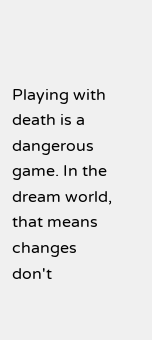Playing with death is a dangerous game. In the dream world, that means changes don't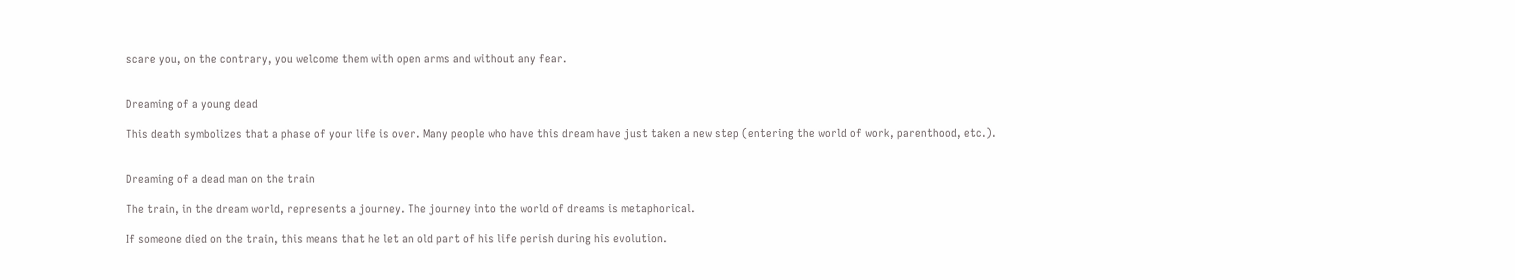scare you, on the contrary, you welcome them with open arms and without any fear.


Dreaming of a young dead

This death symbolizes that a phase of your life is over. Many people who have this dream have just taken a new step (entering the world of work, parenthood, etc.).


Dreaming of a dead man on the train

The train, in the dream world, represents a journey. The journey into the world of dreams is metaphorical.

If someone died on the train, this means that he let an old part of his life perish during his evolution.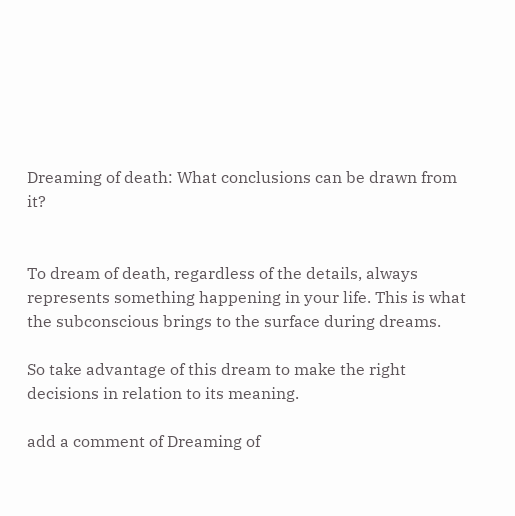Dreaming of death: What conclusions can be drawn from it?


To dream of death, regardless of the details, always represents something happening in your life. This is what the subconscious brings to the surface during dreams.

So take advantage of this dream to make the right decisions in relation to its meaning.

add a comment of Dreaming of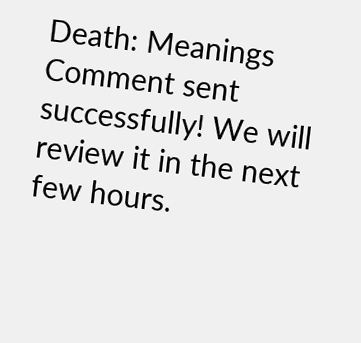Death: Meanings
Comment sent successfully! We will review it in the next few hours.